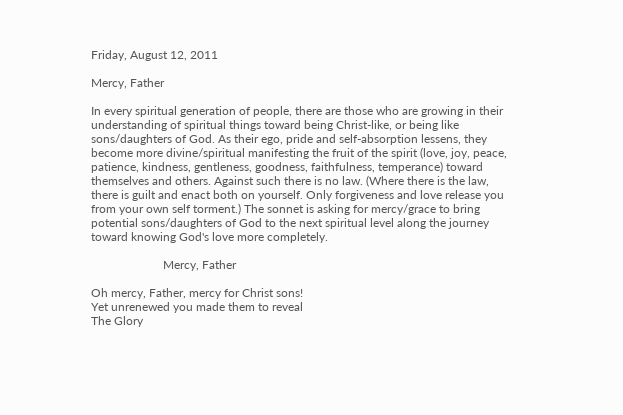Friday, August 12, 2011

Mercy, Father

In every spiritual generation of people, there are those who are growing in their understanding of spiritual things toward being Christ-like, or being like sons/daughters of God. As their ego, pride and self-absorption lessens, they become more divine/spiritual manifesting the fruit of the spirit (love, joy, peace, patience, kindness, gentleness, goodness, faithfulness, temperance) toward themselves and others. Against such there is no law. (Where there is the law, there is guilt and enact both on yourself. Only forgiveness and love release you from your own self torment.) The sonnet is asking for mercy/grace to bring potential sons/daughters of God to the next spiritual level along the journey toward knowing God's love more completely.

                        Mercy, Father

Oh mercy, Father, mercy for Christ sons!
Yet unrenewed you made them to reveal
The Glory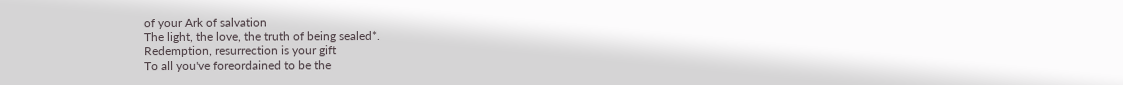of your Ark of salvation
The light, the love, the truth of being sealed*.
Redemption, resurrection is your gift
To all you've foreordained to be the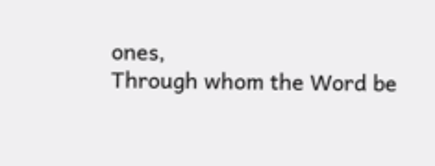ones,
Through whom the Word be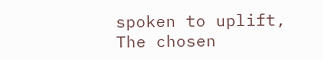spoken to uplift,
The chosen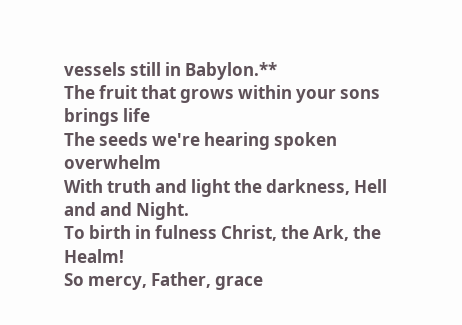vessels still in Babylon.**
The fruit that grows within your sons brings life
The seeds we're hearing spoken overwhelm
With truth and light the darkness, Hell and and Night.
To birth in fulness Christ, the Ark, the Healm!
So mercy, Father, grace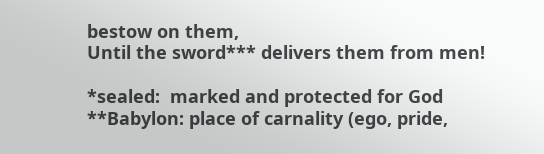bestow on them,
Until the sword*** delivers them from men!

*sealed:  marked and protected for God
**Babylon: place of carnality (ego, pride,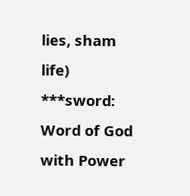lies, sham life)
***sword:  Word of God with Power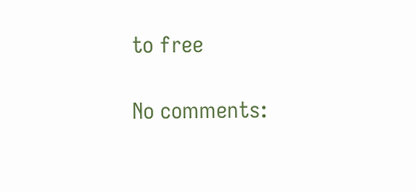to free

No comments: